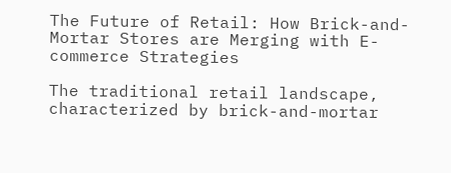The Future of Retail: How Brick-and-Mortar Stores are Merging with E-commerce Strategies

The traditional retail landscape, characterized by brick-and-mortar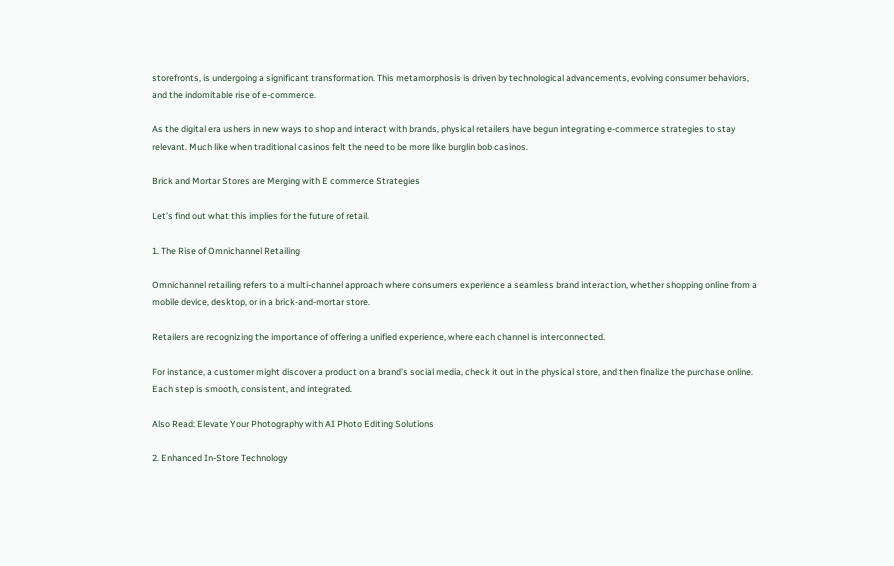storefronts, is undergoing a significant transformation. This metamorphosis is driven by technological advancements, evolving consumer behaviors, and the indomitable rise of e-commerce.

As the digital era ushers in new ways to shop and interact with brands, physical retailers have begun integrating e-commerce strategies to stay relevant. Much like when traditional casinos felt the need to be more like burglin bob casinos.

Brick and Mortar Stores are Merging with E commerce Strategies

Let’s find out what this implies for the future of retail.

1. The Rise of Omnichannel Retailing

Omnichannel retailing refers to a multi-channel approach where consumers experience a seamless brand interaction, whether shopping online from a mobile device, desktop, or in a brick-and-mortar store.

Retailers are recognizing the importance of offering a unified experience, where each channel is interconnected.

For instance, a customer might discover a product on a brand’s social media, check it out in the physical store, and then finalize the purchase online. Each step is smooth, consistent, and integrated.

Also Read: Elevate Your Photography with AI Photo Editing Solutions

2. Enhanced In-Store Technology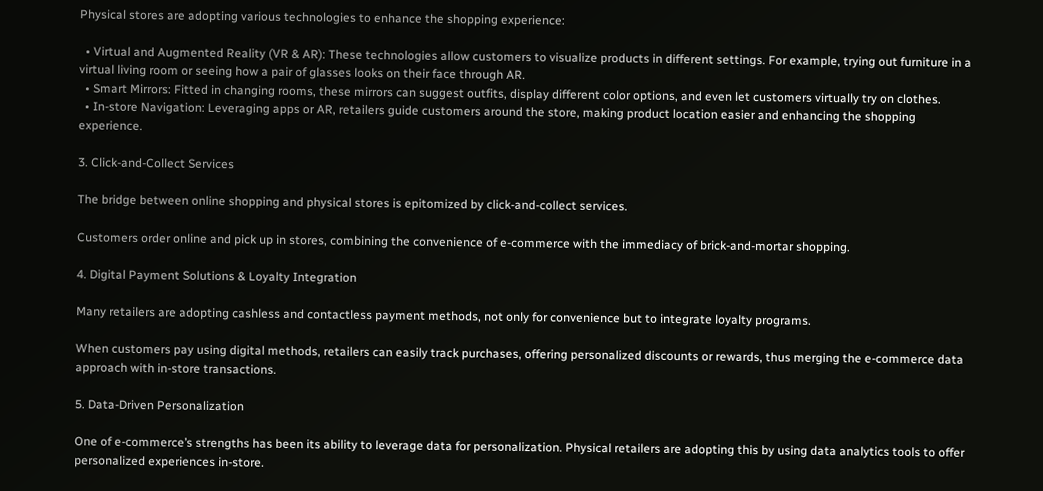Physical stores are adopting various technologies to enhance the shopping experience:

  • Virtual and Augmented Reality (VR & AR): These technologies allow customers to visualize products in different settings. For example, trying out furniture in a virtual living room or seeing how a pair of glasses looks on their face through AR.
  • Smart Mirrors: Fitted in changing rooms, these mirrors can suggest outfits, display different color options, and even let customers virtually try on clothes.
  • In-store Navigation: Leveraging apps or AR, retailers guide customers around the store, making product location easier and enhancing the shopping experience.

3. Click-and-Collect Services

The bridge between online shopping and physical stores is epitomized by click-and-collect services.

Customers order online and pick up in stores, combining the convenience of e-commerce with the immediacy of brick-and-mortar shopping.

4. Digital Payment Solutions & Loyalty Integration

Many retailers are adopting cashless and contactless payment methods, not only for convenience but to integrate loyalty programs.

When customers pay using digital methods, retailers can easily track purchases, offering personalized discounts or rewards, thus merging the e-commerce data approach with in-store transactions.

5. Data-Driven Personalization

One of e-commerce’s strengths has been its ability to leverage data for personalization. Physical retailers are adopting this by using data analytics tools to offer personalized experiences in-store.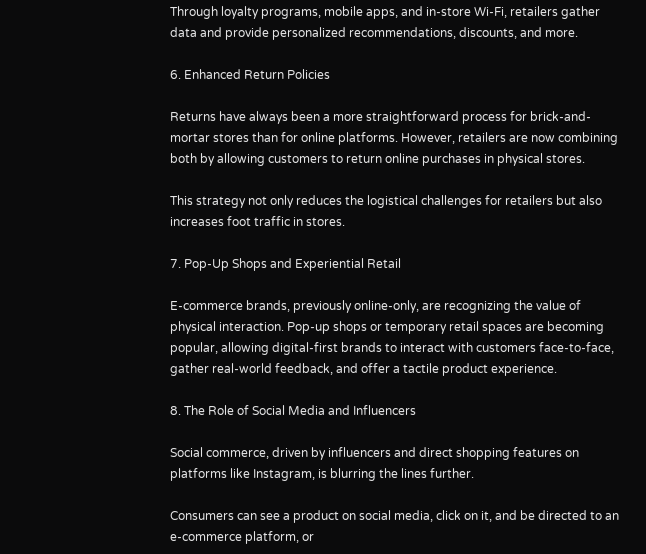Through loyalty programs, mobile apps, and in-store Wi-Fi, retailers gather data and provide personalized recommendations, discounts, and more.

6. Enhanced Return Policies

Returns have always been a more straightforward process for brick-and-mortar stores than for online platforms. However, retailers are now combining both by allowing customers to return online purchases in physical stores.

This strategy not only reduces the logistical challenges for retailers but also increases foot traffic in stores.

7. Pop-Up Shops and Experiential Retail

E-commerce brands, previously online-only, are recognizing the value of physical interaction. Pop-up shops or temporary retail spaces are becoming popular, allowing digital-first brands to interact with customers face-to-face, gather real-world feedback, and offer a tactile product experience.

8. The Role of Social Media and Influencers

Social commerce, driven by influencers and direct shopping features on platforms like Instagram, is blurring the lines further.

Consumers can see a product on social media, click on it, and be directed to an e-commerce platform, or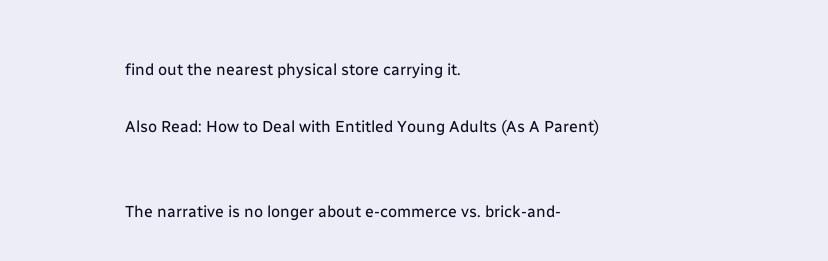find out the nearest physical store carrying it.

Also Read: How to Deal with Entitled Young Adults (As A Parent)


The narrative is no longer about e-commerce vs. brick-and-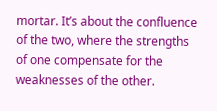mortar. It’s about the confluence of the two, where the strengths of one compensate for the weaknesses of the other.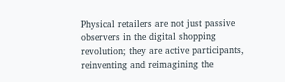Physical retailers are not just passive observers in the digital shopping revolution; they are active participants, reinventing and reimagining the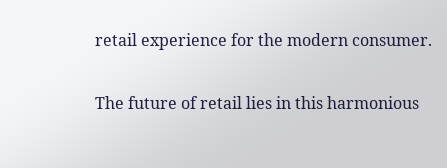retail experience for the modern consumer.

The future of retail lies in this harmonious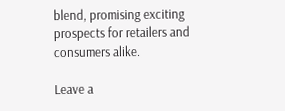blend, promising exciting prospects for retailers and consumers alike.

Leave a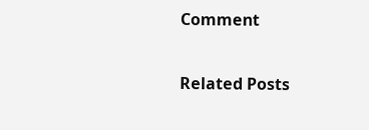Comment

Related Posts